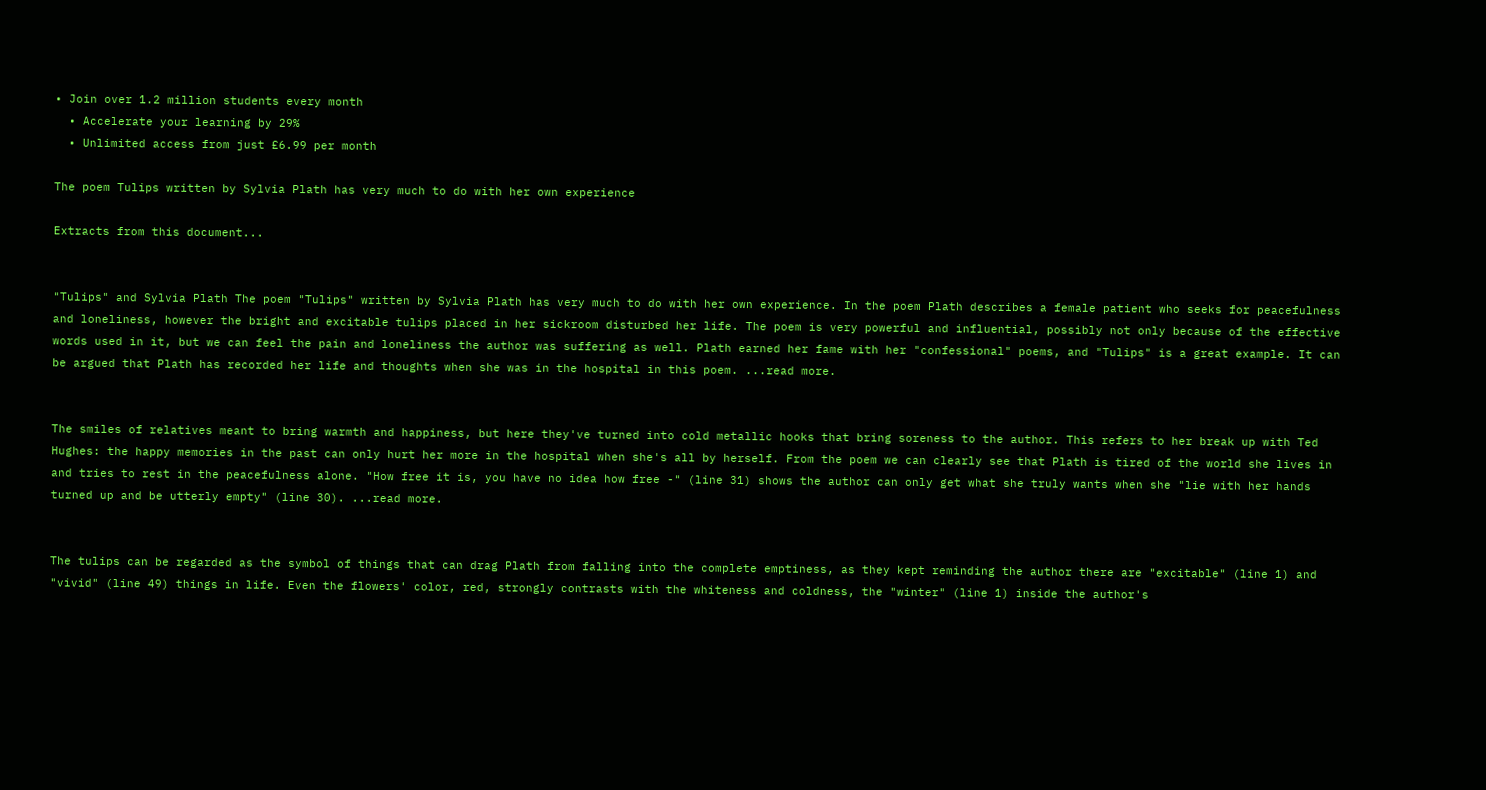• Join over 1.2 million students every month
  • Accelerate your learning by 29%
  • Unlimited access from just £6.99 per month

The poem Tulips written by Sylvia Plath has very much to do with her own experience

Extracts from this document...


"Tulips" and Sylvia Plath The poem "Tulips" written by Sylvia Plath has very much to do with her own experience. In the poem Plath describes a female patient who seeks for peacefulness and loneliness, however the bright and excitable tulips placed in her sickroom disturbed her life. The poem is very powerful and influential, possibly not only because of the effective words used in it, but we can feel the pain and loneliness the author was suffering as well. Plath earned her fame with her "confessional" poems, and "Tulips" is a great example. It can be argued that Plath has recorded her life and thoughts when she was in the hospital in this poem. ...read more.


The smiles of relatives meant to bring warmth and happiness, but here they've turned into cold metallic hooks that bring soreness to the author. This refers to her break up with Ted Hughes: the happy memories in the past can only hurt her more in the hospital when she's all by herself. From the poem we can clearly see that Plath is tired of the world she lives in and tries to rest in the peacefulness alone. "How free it is, you have no idea how free -" (line 31) shows the author can only get what she truly wants when she "lie with her hands turned up and be utterly empty" (line 30). ...read more.


The tulips can be regarded as the symbol of things that can drag Plath from falling into the complete emptiness, as they kept reminding the author there are "excitable" (line 1) and "vivid" (line 49) things in life. Even the flowers' color, red, strongly contrasts with the whiteness and coldness, the "winter" (line 1) inside the author's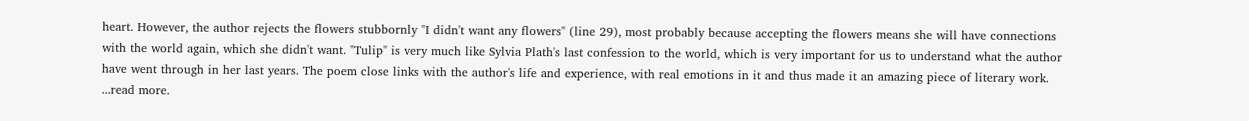heart. However, the author rejects the flowers stubbornly "I didn't want any flowers" (line 29), most probably because accepting the flowers means she will have connections with the world again, which she didn't want. "Tulip" is very much like Sylvia Plath's last confession to the world, which is very important for us to understand what the author have went through in her last years. The poem close links with the author's life and experience, with real emotions in it and thus made it an amazing piece of literary work. ...read more.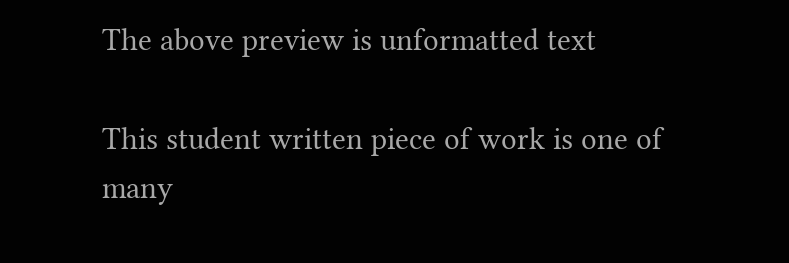The above preview is unformatted text

This student written piece of work is one of many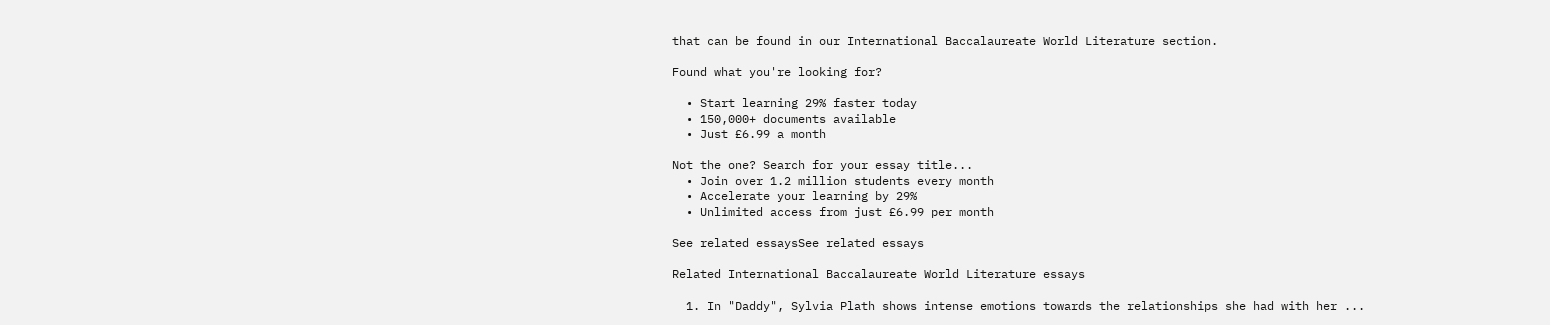that can be found in our International Baccalaureate World Literature section.

Found what you're looking for?

  • Start learning 29% faster today
  • 150,000+ documents available
  • Just £6.99 a month

Not the one? Search for your essay title...
  • Join over 1.2 million students every month
  • Accelerate your learning by 29%
  • Unlimited access from just £6.99 per month

See related essaysSee related essays

Related International Baccalaureate World Literature essays

  1. In "Daddy", Sylvia Plath shows intense emotions towards the relationships she had with her ...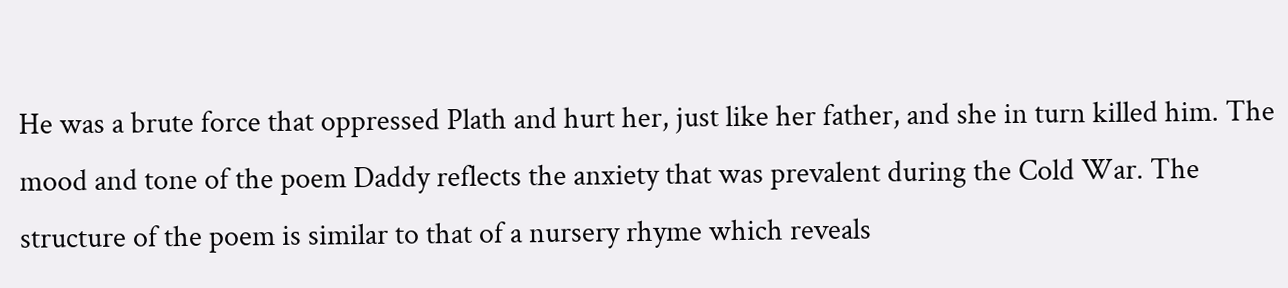He was a brute force that oppressed Plath and hurt her, just like her father, and she in turn killed him. The mood and tone of the poem Daddy reflects the anxiety that was prevalent during the Cold War. The structure of the poem is similar to that of a nursery rhyme which reveals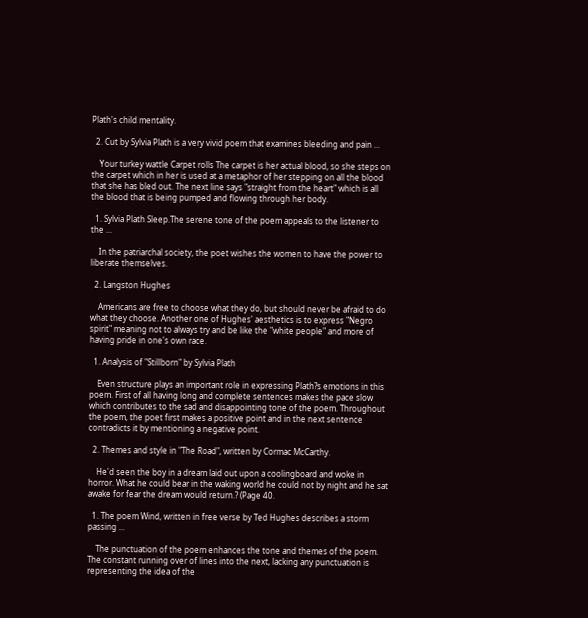Plath's child mentality.

  2. Cut by Sylvia Plath is a very vivid poem that examines bleeding and pain ...

    Your turkey wattle Carpet rolls The carpet is her actual blood, so she steps on the carpet which in her is used at a metaphor of her stepping on all the blood that she has bled out. The next line says "straight from the heart" which is all the blood that is being pumped and flowing through her body.

  1. Sylvia Plath Sleep.The serene tone of the poem appeals to the listener to the ...

    In the patriarchal society, the poet wishes the women to have the power to liberate themselves.

  2. Langston Hughes

    Americans are free to choose what they do, but should never be afraid to do what they choose. Another one of Hughes' aesthetics is to express "Negro spirit" meaning not to always try and be like the "white people" and more of having pride in one's own race.

  1. Analysis of "Stillborn" by Sylvia Plath

    Even structure plays an important role in expressing Plath?s emotions in this poem. First of all having long and complete sentences makes the pace slow which contributes to the sad and disappointing tone of the poem. Throughout the poem, the poet first makes a positive point and in the next sentence contradicts it by mentioning a negative point.

  2. Themes and style in "The Road", written by Cormac McCarthy.

    He'd seen the boy in a dream laid out upon a coolingboard and woke in horror. What he could bear in the waking world he could not by night and he sat awake for fear the dream would return.? (Page 40.

  1. The poem Wind, written in free verse by Ted Hughes describes a storm passing ...

    The punctuation of the poem enhances the tone and themes of the poem. The constant running over of lines into the next, lacking any punctuation is representing the idea of the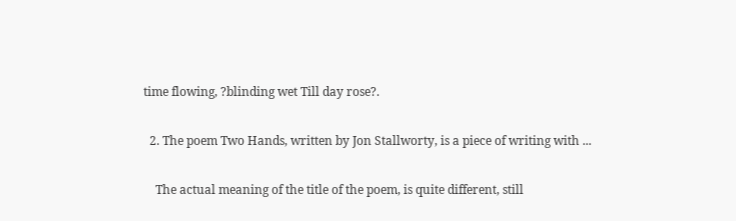time flowing, ?blinding wet Till day rose?.

  2. The poem Two Hands, written by Jon Stallworty, is a piece of writing with ...

    The actual meaning of the title of the poem, is quite different, still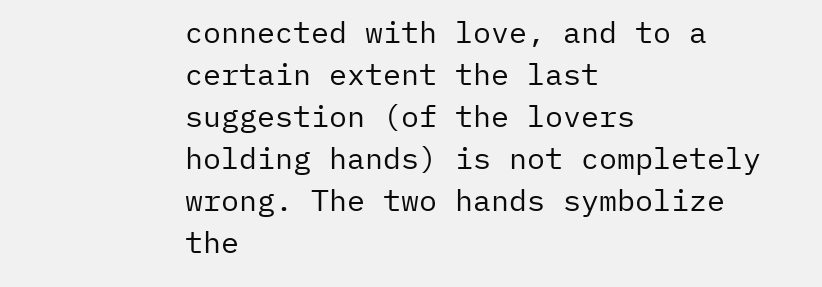connected with love, and to a certain extent the last suggestion (of the lovers holding hands) is not completely wrong. The two hands symbolize the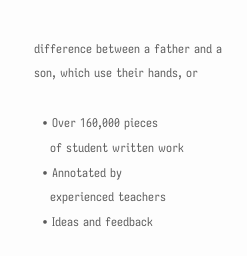difference between a father and a son, which use their hands, or

  • Over 160,000 pieces
    of student written work
  • Annotated by
    experienced teachers
  • Ideas and feedback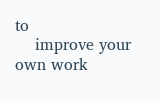to
    improve your own work